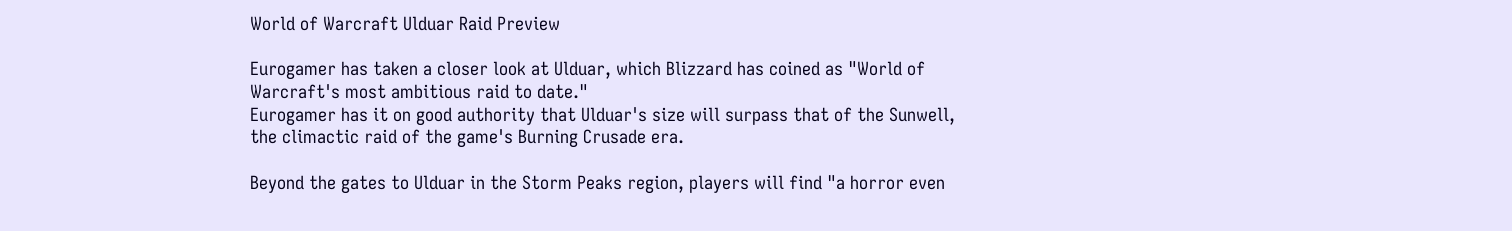World of Warcraft Ulduar Raid Preview

Eurogamer has taken a closer look at Ulduar, which Blizzard has coined as "World of Warcraft's most ambitious raid to date."
Eurogamer has it on good authority that Ulduar's size will surpass that of the Sunwell, the climactic raid of the game's Burning Crusade era.

Beyond the gates to Ulduar in the Storm Peaks region, players will find "a horror even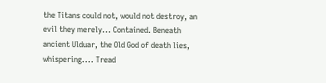the Titans could not, would not destroy, an evil they merely... Contained. Beneath ancient Ulduar, the Old God of death lies, whispering.... Tread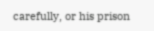carefully, or his prison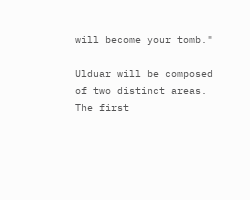will become your tomb."

Ulduar will be composed of two distinct areas. The first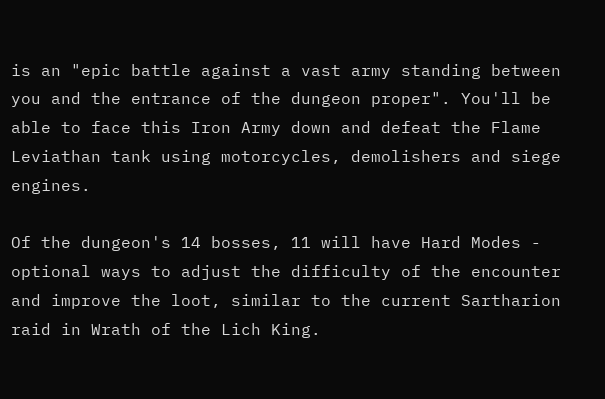is an "epic battle against a vast army standing between you and the entrance of the dungeon proper". You'll be able to face this Iron Army down and defeat the Flame Leviathan tank using motorcycles, demolishers and siege engines.

Of the dungeon's 14 bosses, 11 will have Hard Modes - optional ways to adjust the difficulty of the encounter and improve the loot, similar to the current Sartharion raid in Wrath of the Lich King.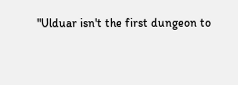"Ulduar isn't the first dungeon to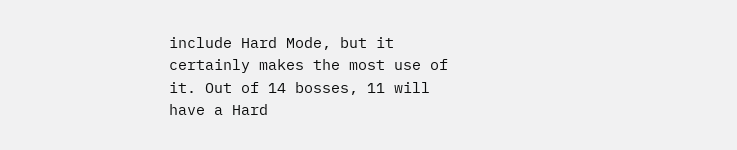include Hard Mode, but it certainly makes the most use of it. Out of 14 bosses, 11 will have a Hard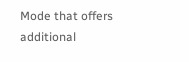Mode that offers additional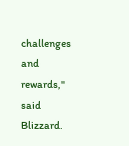challenges and rewards," said Blizzard.